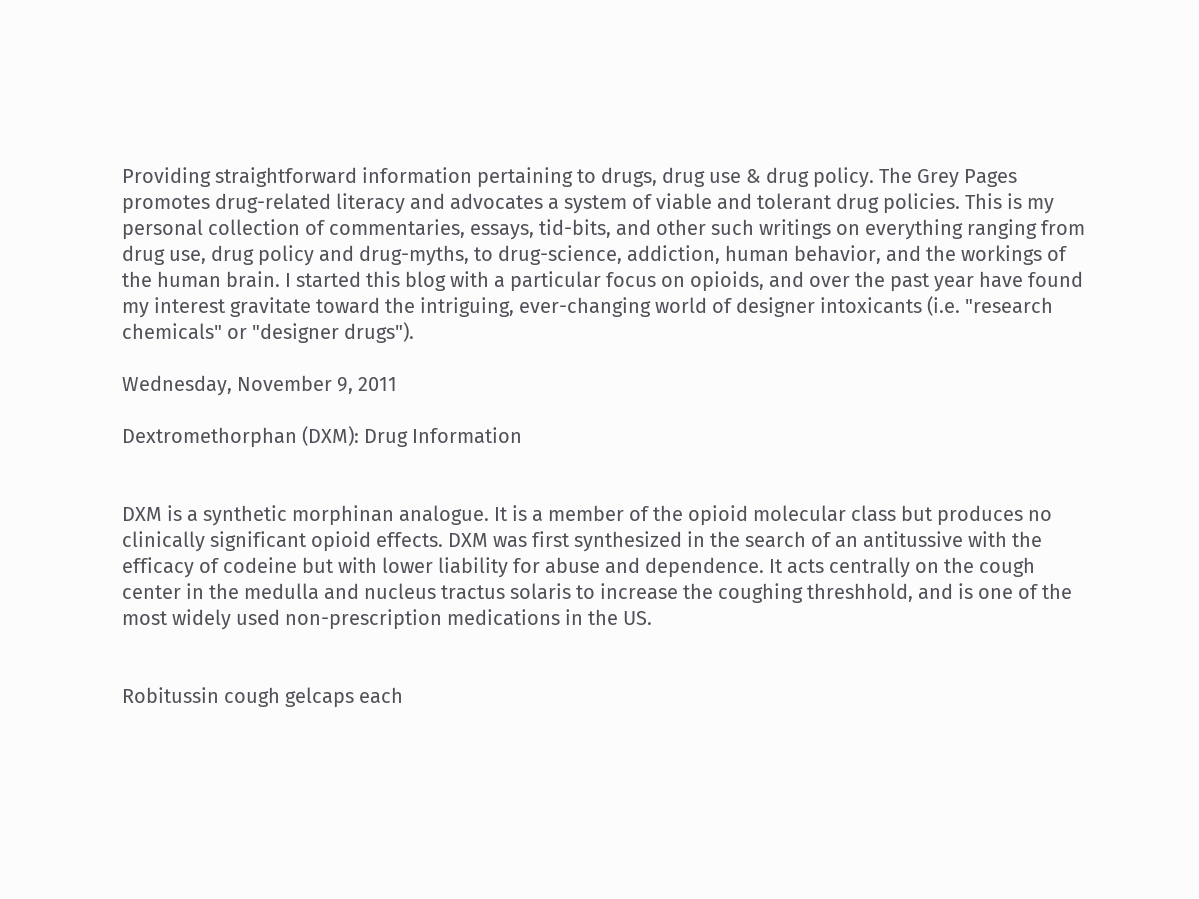Providing straightforward information pertaining to drugs, drug use & drug policy. The Grey Pages promotes drug-related literacy and advocates a system of viable and tolerant drug policies. This is my personal collection of commentaries, essays, tid-bits, and other such writings on everything ranging from drug use, drug policy and drug-myths, to drug-science, addiction, human behavior, and the workings of the human brain. I started this blog with a particular focus on opioids, and over the past year have found my interest gravitate toward the intriguing, ever-changing world of designer intoxicants (i.e. "research chemicals" or "designer drugs").

Wednesday, November 9, 2011

Dextromethorphan (DXM): Drug Information


DXM is a synthetic morphinan analogue. It is a member of the opioid molecular class but produces no clinically significant opioid effects. DXM was first synthesized in the search of an antitussive with the efficacy of codeine but with lower liability for abuse and dependence. It acts centrally on the cough center in the medulla and nucleus tractus solaris to increase the coughing threshhold, and is one of the most widely used non-prescription medications in the US.


Robitussin cough gelcaps each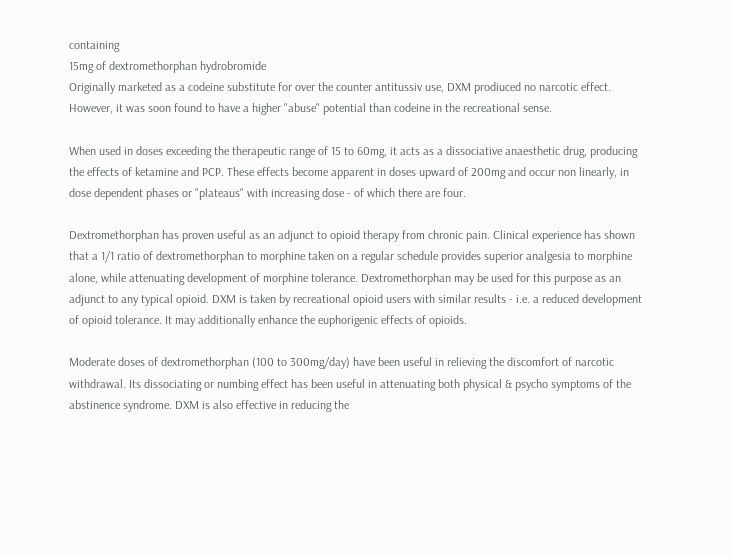containing
15mg of dextromethorphan hydrobromide
Originally marketed as a codeine substitute for over the counter antitussiv use, DXM prodiuced no narcotic effect. However, it was soon found to have a higher "abuse" potential than codeine in the recreational sense.

When used in doses exceeding the therapeutic range of 15 to 60mg, it acts as a dissociative anaesthetic drug, producing the effects of ketamine and PCP. These effects become apparent in doses upward of 200mg and occur non linearly, in dose dependent phases or "plateaus" with increasing dose - of which there are four.

Dextromethorphan has proven useful as an adjunct to opioid therapy from chronic pain. Clinical experience has shown that a 1/1 ratio of dextromethorphan to morphine taken on a regular schedule provides superior analgesia to morphine alone, while attenuating development of morphine tolerance. Dextromethorphan may be used for this purpose as an adjunct to any typical opioid. DXM is taken by recreational opioid users with similar results - i.e. a reduced development of opioid tolerance. It may additionally enhance the euphorigenic effects of opioids.

Moderate doses of dextromethorphan (100 to 300mg/day) have been useful in relieving the discomfort of narcotic withdrawal. Its dissociating or numbing effect has been useful in attenuating both physical & psycho symptoms of the abstinence syndrome. DXM is also effective in reducing the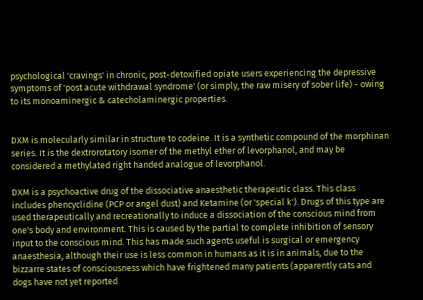psychological 'cravings' in chronic, post-detoxified opiate users experiencing the depressive symptoms of 'post acute withdrawal syndrome' (or simply, the raw misery of sober life) - owing to its monoaminergic & catecholaminergic properties.


DXM is molecularly similar in structure to codeine. It is a synthetic compound of the morphinan series. It is the dextrorotatory isomer of the methyl ether of levorphanol, and may be considered a methylated right handed analogue of levorphanol.

DXM is a psychoactive drug of the dissociative anaesthetic therapeutic class. This class includes phencyclidine (PCP or angel dust) and Ketamine (or 'special k'). Drugs of this type are used therapeutically and recreationally to induce a dissociation of the conscious mind from one's body and environment. This is caused by the partial to complete inhibition of sensory input to the conscious mind. This has made such agents useful is surgical or emergency anaesthesia, although their use is less common in humans as it is in animals, due to the bizzarre states of consciousness which have frightened many patients (apparently cats and dogs have not yet reported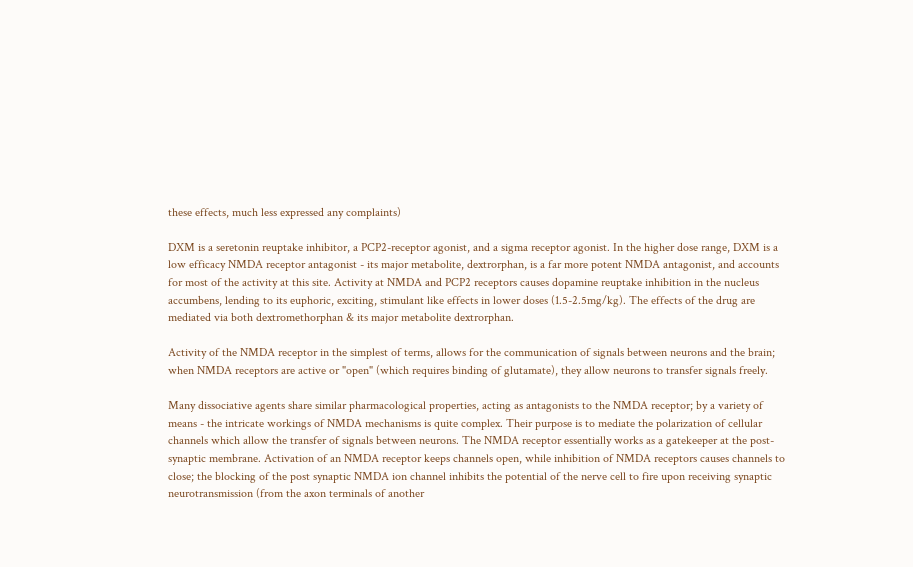these effects, much less expressed any complaints)

DXM is a seretonin reuptake inhibitor, a PCP2-receptor agonist, and a sigma receptor agonist. In the higher dose range, DXM is a low efficacy NMDA receptor antagonist - its major metabolite, dextrorphan, is a far more potent NMDA antagonist, and accounts for most of the activity at this site. Activity at NMDA and PCP2 receptors causes dopamine reuptake inhibition in the nucleus accumbens, lending to its euphoric, exciting, stimulant like effects in lower doses (1.5-2.5mg/kg). The effects of the drug are mediated via both dextromethorphan & its major metabolite dextrorphan.

Activity of the NMDA receptor in the simplest of terms, allows for the communication of signals between neurons and the brain; when NMDA receptors are active or "open" (which requires binding of glutamate), they allow neurons to transfer signals freely.

Many dissociative agents share similar pharmacological properties, acting as antagonists to the NMDA receptor; by a variety of means - the intricate workings of NMDA mechanisms is quite complex. Their purpose is to mediate the polarization of cellular channels which allow the transfer of signals between neurons. The NMDA receptor essentially works as a gatekeeper at the post-synaptic membrane. Activation of an NMDA receptor keeps channels open, while inhibition of NMDA receptors causes channels to close; the blocking of the post synaptic NMDA ion channel inhibits the potential of the nerve cell to fire upon receiving synaptic neurotransmission (from the axon terminals of another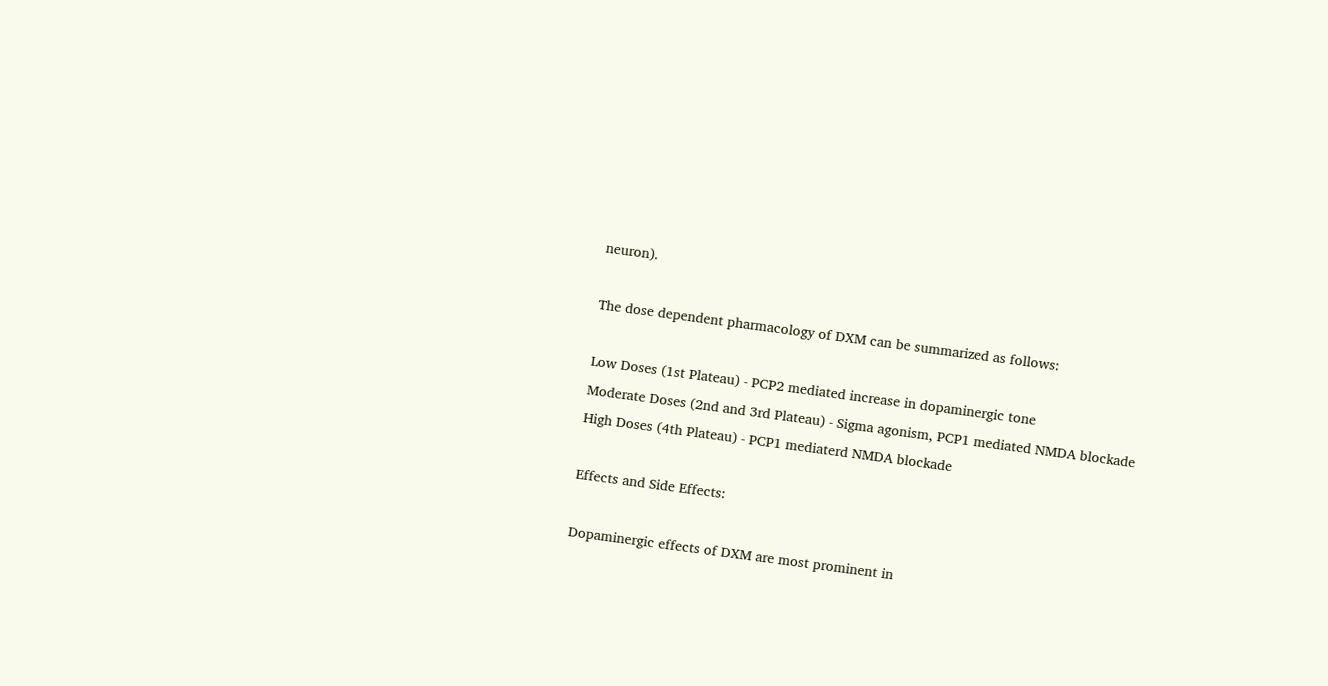neuron).

The dose dependent pharmacology of DXM can be summarized as follows:

Low Doses (1st Plateau) - PCP2 mediated increase in dopaminergic tone
Moderate Doses (2nd and 3rd Plateau) - Sigma agonism, PCP1 mediated NMDA blockade
High Doses (4th Plateau) - PCP1 mediaterd NMDA blockade

Effects and Side Effects:

Dopaminergic effects of DXM are most prominent in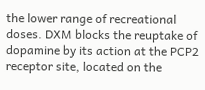the lower range of recreational doses. DXM blocks the reuptake of dopamine by its action at the PCP2 receptor site, located on the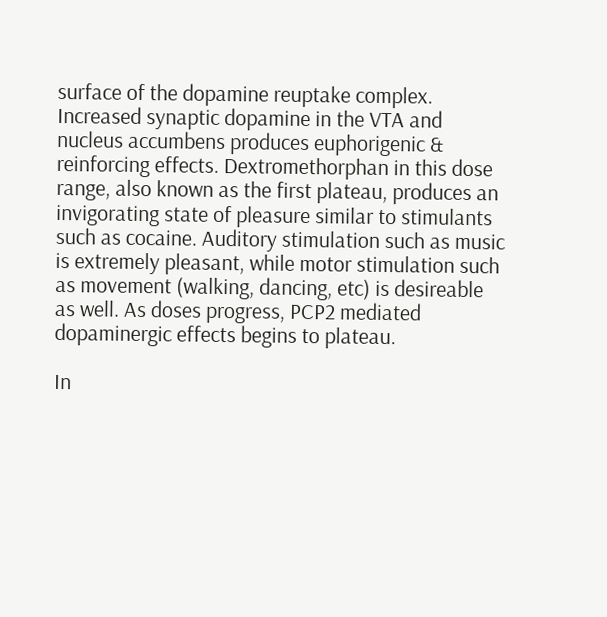surface of the dopamine reuptake complex. Increased synaptic dopamine in the VTA and nucleus accumbens produces euphorigenic & reinforcing effects. Dextromethorphan in this dose range, also known as the first plateau, produces an invigorating state of pleasure similar to stimulants such as cocaine. Auditory stimulation such as music is extremely pleasant, while motor stimulation such as movement (walking, dancing, etc) is desireable as well. As doses progress, PCP2 mediated dopaminergic effects begins to plateau.

In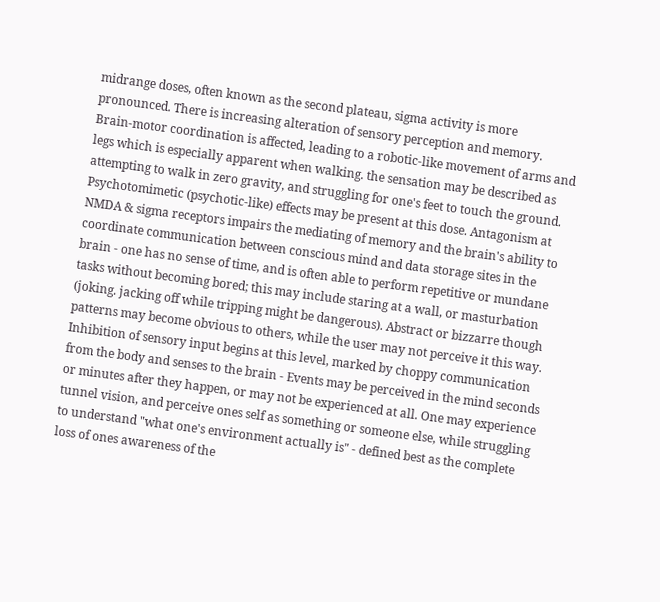midrange doses, often known as the second plateau, sigma activity is more pronounced. There is increasing alteration of sensory perception and memory. Brain-motor coordination is affected, leading to a robotic-like movement of arms and legs which is especially apparent when walking. the sensation may be described as attempting to walk in zero gravity, and struggling for one's feet to touch the ground. Psychotomimetic (psychotic-like) effects may be present at this dose. Antagonism at NMDA & sigma receptors impairs the mediating of memory and the brain's ability to coordinate communication between conscious mind and data storage sites in the brain - one has no sense of time, and is often able to perform repetitive or mundane tasks without becoming bored; this may include staring at a wall, or masturbation (joking. jacking off while tripping might be dangerous). Abstract or bizzarre though patterns may become obvious to others, while the user may not perceive it this way. Inhibition of sensory input begins at this level, marked by choppy communication from the body and senses to the brain - Events may be perceived in the mind seconds or minutes after they happen, or may not be experienced at all. One may experience tunnel vision, and perceive ones self as something or someone else, while struggling to understand "what one's environment actually is" - defined best as the complete loss of ones awareness of the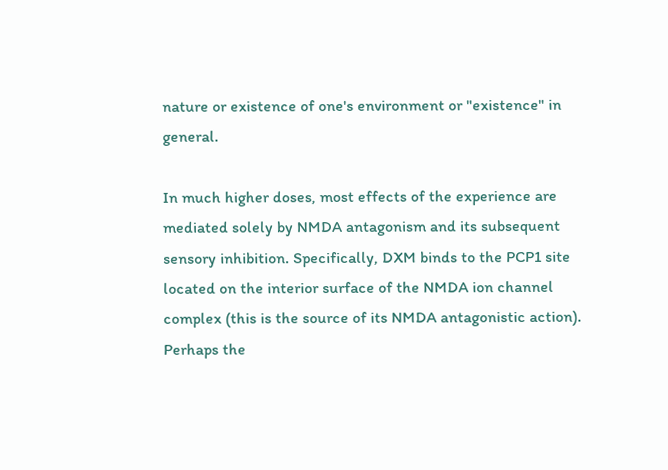nature or existence of one's environment or "existence" in general.

In much higher doses, most effects of the experience are mediated solely by NMDA antagonism and its subsequent sensory inhibition. Specifically, DXM binds to the PCP1 site located on the interior surface of the NMDA ion channel complex (this is the source of its NMDA antagonistic action). Perhaps the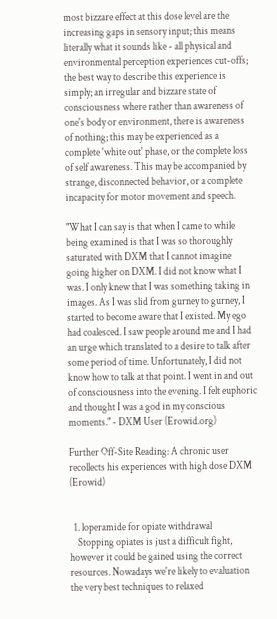most bizzare effect at this dose level are the increasing gaps in sensory input; this means literally what it sounds like - all physical and environmental perception experiences cut-offs; the best way to describe this experience is simply; an irregular and bizzare state of consciousness where rather than awareness of one's body or environment, there is awareness of nothing; this may be experienced as a complete 'white out' phase, or the complete loss of self awareness. This may be accompanied by strange, disconnected behavior, or a complete incapacity for motor movement and speech.

"What I can say is that when I came to while being examined is that I was so thoroughly saturated with DXM that I cannot imagine going higher on DXM. I did not know what I was. I only knew that I was something taking in images. As I was slid from gurney to gurney, I started to become aware that I existed. My ego had coalesced. I saw people around me and I had an urge which translated to a desire to talk after some period of time. Unfortunately, I did not know how to talk at that point. I went in and out of consciousness into the evening. I felt euphoric and thought I was a god in my conscious moments." - DXM User (Erowid.org)

Further Off-Site Reading: A chronic user recollects his experiences with high dose DXM (Erowid)


  1. loperamide for opiate withdrawal
    Stopping opiates is just a difficult fight, however it could be gained using the correct resources. Nowadays we're likely to evaluation the very best techniques to relaxed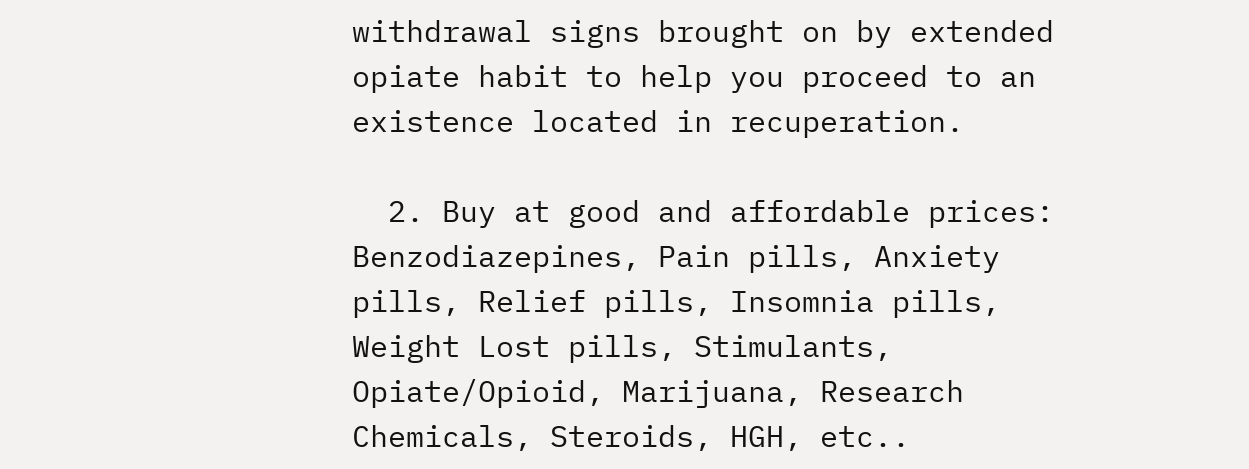withdrawal signs brought on by extended opiate habit to help you proceed to an existence located in recuperation.

  2. Buy at good and affordable prices: Benzodiazepines, Pain pills, Anxiety pills, Relief pills, Insomnia pills, Weight Lost pills, Stimulants, Opiate/Opioid, Marijuana, Research Chemicals, Steroids, HGH, etc..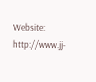Website: http://www.jj-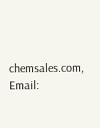chemsales.com, Email: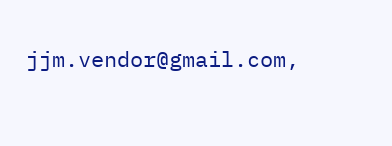jjm.vendor@gmail.com,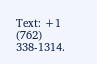Text: +1 (762) 338-1314.